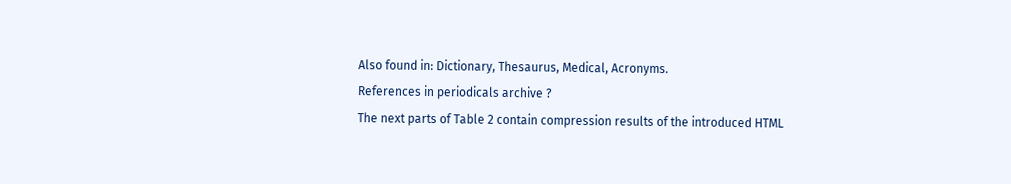Also found in: Dictionary, Thesaurus, Medical, Acronyms.
References in periodicals archive ?
The next parts of Table 2 contain compression results of the introduced HTML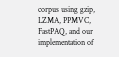corpus using gzip, LZMA, PPMVC, FastPAQ, and our implementation of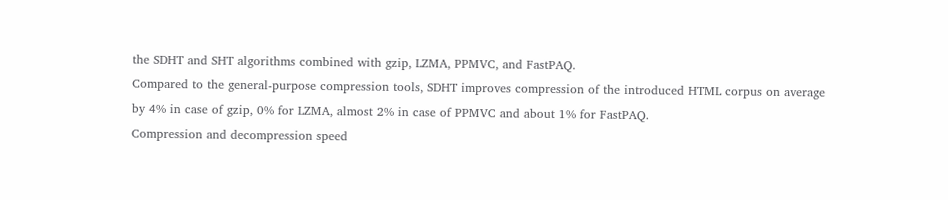the SDHT and SHT algorithms combined with gzip, LZMA, PPMVC, and FastPAQ.
Compared to the general-purpose compression tools, SDHT improves compression of the introduced HTML corpus on average by 4% in case of gzip, 0% for LZMA, almost 2% in case of PPMVC and about 1% for FastPAQ.
Compression and decompression speed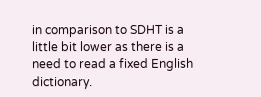in comparison to SDHT is a little bit lower as there is a need to read a fixed English dictionary.